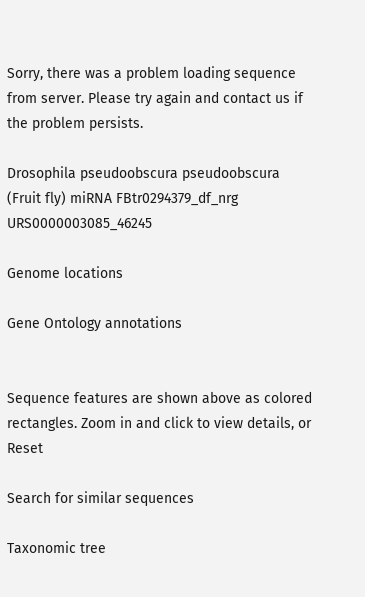Sorry, there was a problem loading sequence from server. Please try again and contact us if the problem persists.

Drosophila pseudoobscura pseudoobscura (Fruit fly) miRNA FBtr0294379_df_nrg URS0000003085_46245

Genome locations

Gene Ontology annotations


Sequence features are shown above as colored rectangles. Zoom in and click to view details, or Reset

Search for similar sequences

Taxonomic tree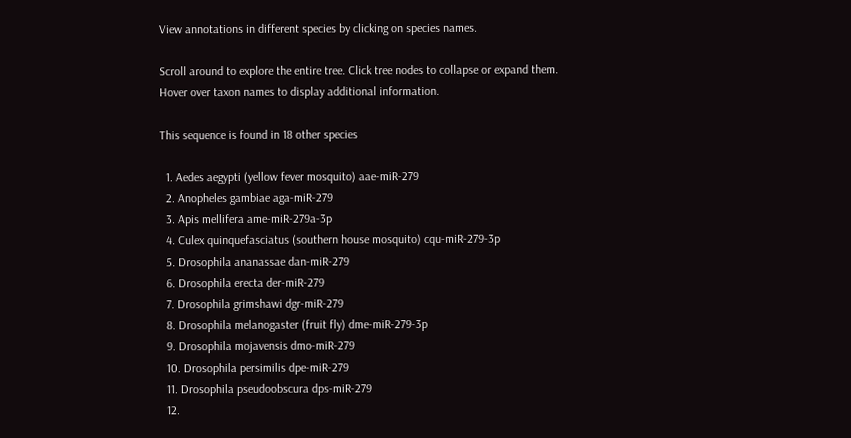View annotations in different species by clicking on species names.

Scroll around to explore the entire tree. Click tree nodes to collapse or expand them. Hover over taxon names to display additional information.

This sequence is found in 18 other species

  1. Aedes aegypti (yellow fever mosquito) aae-miR-279
  2. Anopheles gambiae aga-miR-279
  3. Apis mellifera ame-miR-279a-3p
  4. Culex quinquefasciatus (southern house mosquito) cqu-miR-279-3p
  5. Drosophila ananassae dan-miR-279
  6. Drosophila erecta der-miR-279
  7. Drosophila grimshawi dgr-miR-279
  8. Drosophila melanogaster (fruit fly) dme-miR-279-3p
  9. Drosophila mojavensis dmo-miR-279
  10. Drosophila persimilis dpe-miR-279
  11. Drosophila pseudoobscura dps-miR-279
  12.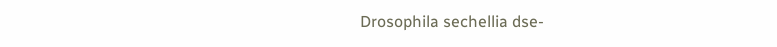Drosophila sechellia dse-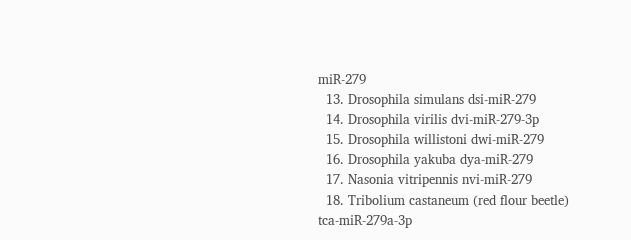miR-279
  13. Drosophila simulans dsi-miR-279
  14. Drosophila virilis dvi-miR-279-3p
  15. Drosophila willistoni dwi-miR-279
  16. Drosophila yakuba dya-miR-279
  17. Nasonia vitripennis nvi-miR-279
  18. Tribolium castaneum (red flour beetle) tca-miR-279a-3p